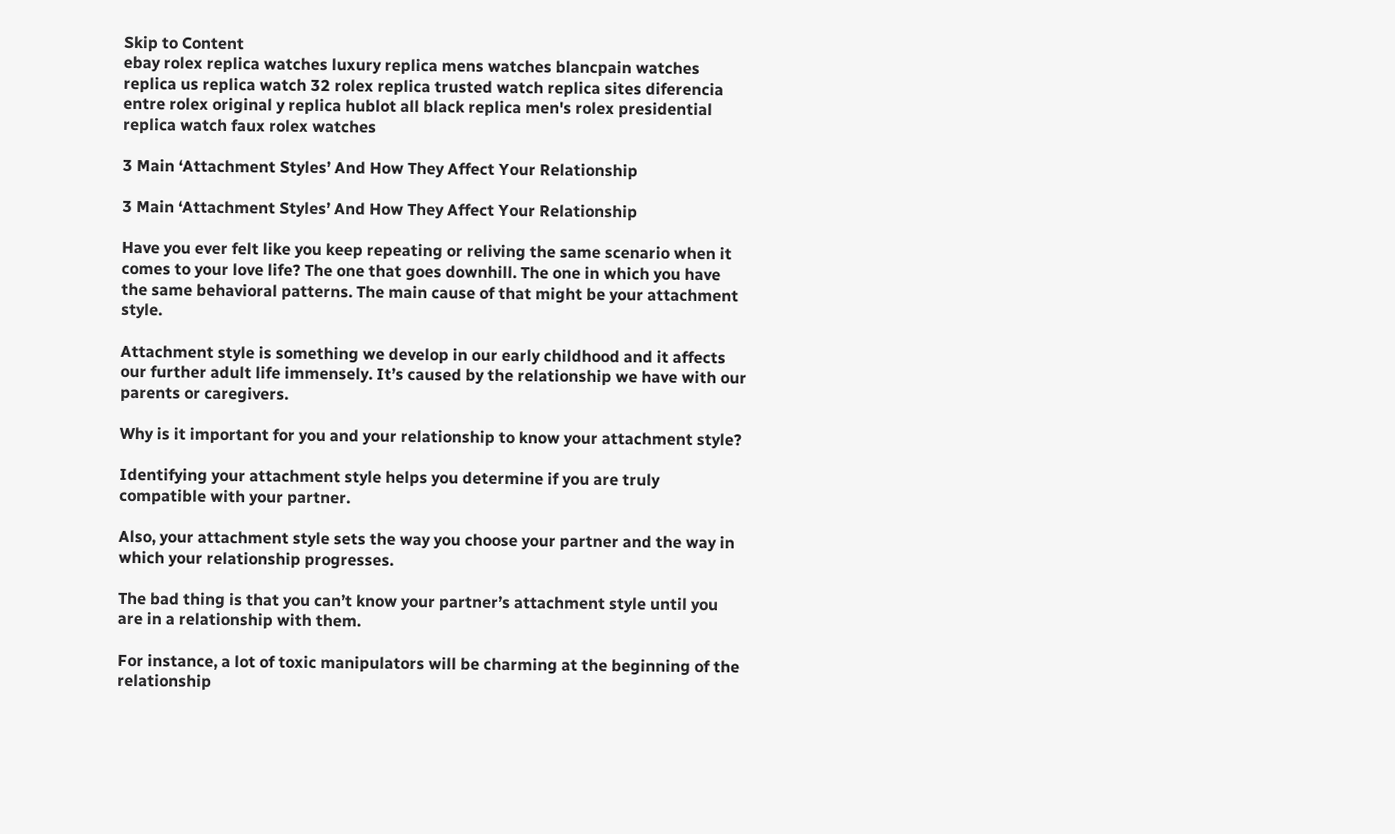Skip to Content
ebay rolex replica watches luxury replica mens watches blancpain watches replica us replica watch 32 rolex replica trusted watch replica sites diferencia entre rolex original y replica hublot all black replica men's rolex presidential replica watch faux rolex watches

3 Main ‘Attachment Styles’ And How They Affect Your Relationship

3 Main ‘Attachment Styles’ And How They Affect Your Relationship

Have you ever felt like you keep repeating or reliving the same scenario when it comes to your love life? The one that goes downhill. The one in which you have the same behavioral patterns. The main cause of that might be your attachment style.

Attachment style is something we develop in our early childhood and it affects our further adult life immensely. It’s caused by the relationship we have with our parents or caregivers.

Why is it important for you and your relationship to know your attachment style?

Identifying your attachment style helps you determine if you are truly compatible with your partner.

Also, your attachment style sets the way you choose your partner and the way in which your relationship progresses.

The bad thing is that you can’t know your partner’s attachment style until you are in a relationship with them.

For instance, a lot of toxic manipulators will be charming at the beginning of the relationship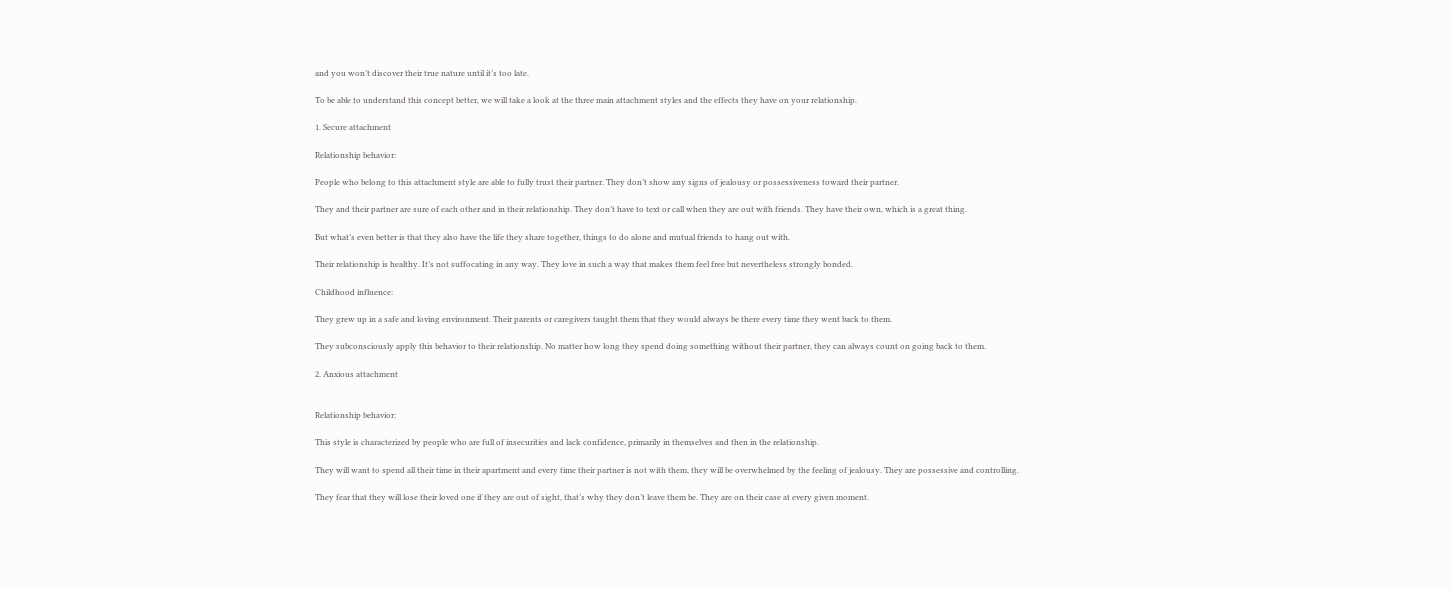and you won’t discover their true nature until it’s too late.

To be able to understand this concept better, we will take a look at the three main attachment styles and the effects they have on your relationship.

1. Secure attachment

Relationship behavior:

People who belong to this attachment style are able to fully trust their partner. They don’t show any signs of jealousy or possessiveness toward their partner.

They and their partner are sure of each other and in their relationship. They don’t have to text or call when they are out with friends. They have their own, which is a great thing.

But what’s even better is that they also have the life they share together, things to do alone and mutual friends to hang out with.

Their relationship is healthy. It’s not suffocating in any way. They love in such a way that makes them feel free but nevertheless strongly bonded.

Childhood influence:

They grew up in a safe and loving environment. Their parents or caregivers taught them that they would always be there every time they went back to them.

They subconsciously apply this behavior to their relationship. No matter how long they spend doing something without their partner, they can always count on going back to them.

2. Anxious attachment


Relationship behavior:

This style is characterized by people who are full of insecurities and lack confidence, primarily in themselves and then in the relationship.

They will want to spend all their time in their apartment and every time their partner is not with them, they will be overwhelmed by the feeling of jealousy. They are possessive and controlling.

They fear that they will lose their loved one if they are out of sight, that’s why they don’t leave them be. They are on their case at every given moment.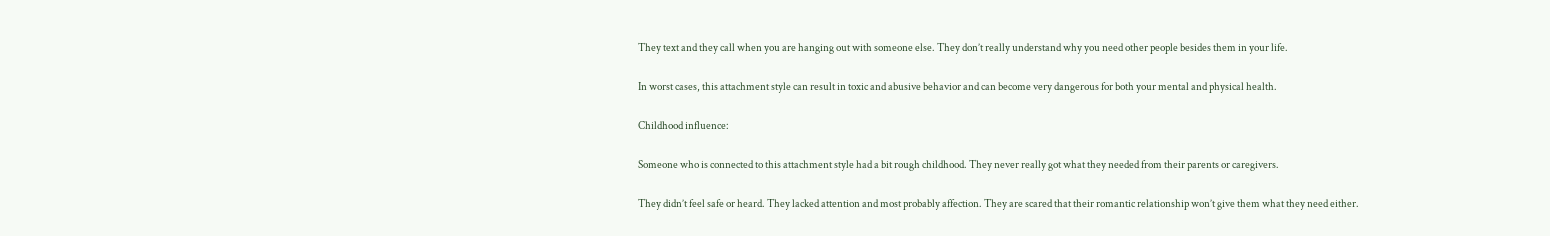They text and they call when you are hanging out with someone else. They don’t really understand why you need other people besides them in your life.

In worst cases, this attachment style can result in toxic and abusive behavior and can become very dangerous for both your mental and physical health.

Childhood influence:

Someone who is connected to this attachment style had a bit rough childhood. They never really got what they needed from their parents or caregivers.

They didn’t feel safe or heard. They lacked attention and most probably affection. They are scared that their romantic relationship won’t give them what they need either.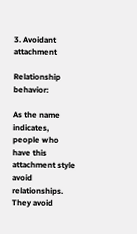3. Avoidant attachment

Relationship behavior:

As the name indicates, people who have this attachment style avoid relationships. They avoid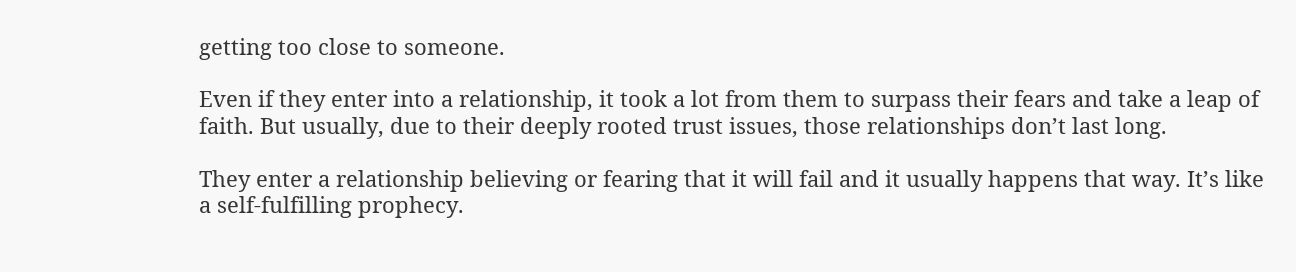getting too close to someone.

Even if they enter into a relationship, it took a lot from them to surpass their fears and take a leap of faith. But usually, due to their deeply rooted trust issues, those relationships don’t last long.

They enter a relationship believing or fearing that it will fail and it usually happens that way. It’s like a self-fulfilling prophecy.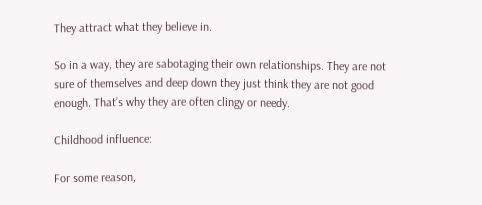They attract what they believe in.

So in a way, they are sabotaging their own relationships. They are not sure of themselves and deep down they just think they are not good enough. That’s why they are often clingy or needy.

Childhood influence:

For some reason,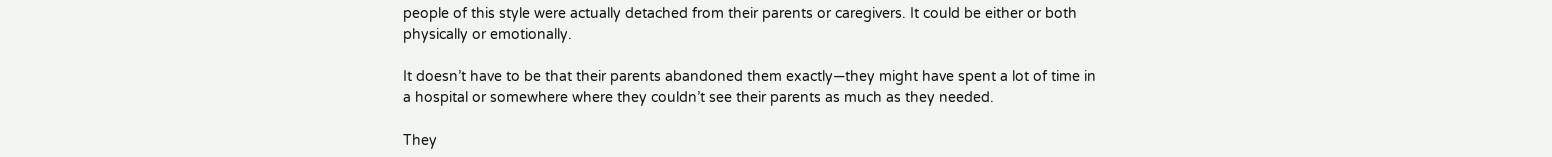people of this style were actually detached from their parents or caregivers. It could be either or both physically or emotionally.

It doesn’t have to be that their parents abandoned them exactly—they might have spent a lot of time in a hospital or somewhere where they couldn’t see their parents as much as they needed.

They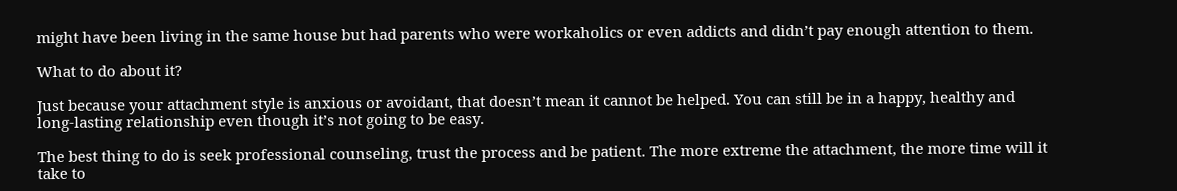might have been living in the same house but had parents who were workaholics or even addicts and didn’t pay enough attention to them.

What to do about it?

Just because your attachment style is anxious or avoidant, that doesn’t mean it cannot be helped. You can still be in a happy, healthy and long-lasting relationship even though it’s not going to be easy.

The best thing to do is seek professional counseling, trust the process and be patient. The more extreme the attachment, the more time will it take to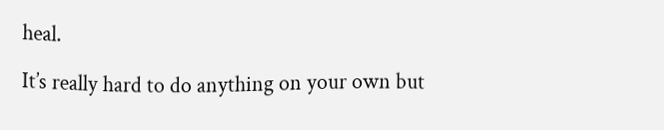heal.

It’s really hard to do anything on your own but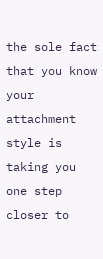the sole fact that you know your attachment style is taking you one step closer to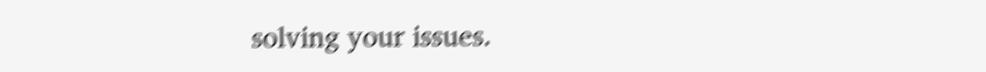solving your issues.